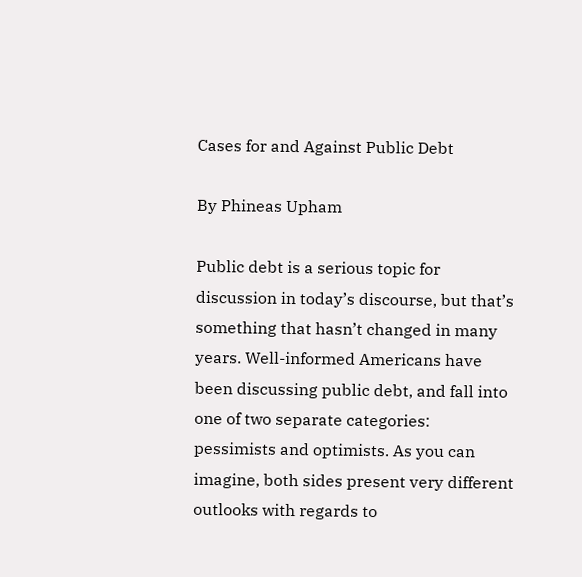Cases for and Against Public Debt

By Phineas Upham

Public debt is a serious topic for discussion in today’s discourse, but that’s something that hasn’t changed in many years. Well-informed Americans have been discussing public debt, and fall into one of two separate categories: pessimists and optimists. As you can imagine, both sides present very different outlooks with regards to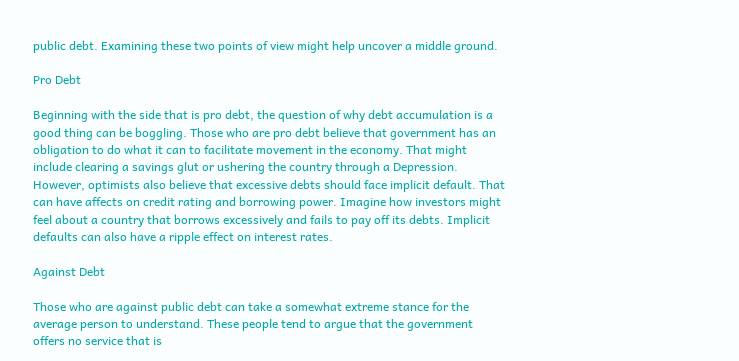public debt. Examining these two points of view might help uncover a middle ground.

Pro Debt

Beginning with the side that is pro debt, the question of why debt accumulation is a good thing can be boggling. Those who are pro debt believe that government has an obligation to do what it can to facilitate movement in the economy. That might include clearing a savings glut or ushering the country through a Depression. However, optimists also believe that excessive debts should face implicit default. That can have affects on credit rating and borrowing power. Imagine how investors might feel about a country that borrows excessively and fails to pay off its debts. Implicit defaults can also have a ripple effect on interest rates.

Against Debt

Those who are against public debt can take a somewhat extreme stance for the average person to understand. These people tend to argue that the government offers no service that is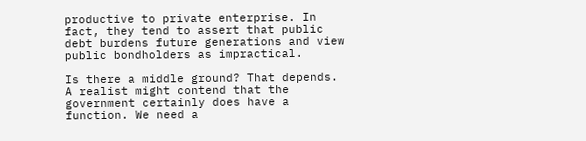productive to private enterprise. In fact, they tend to assert that public debt burdens future generations and view public bondholders as impractical.

Is there a middle ground? That depends. A realist might contend that the government certainly does have a function. We need a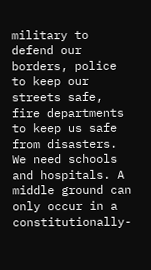military to defend our borders, police to keep our streets safe, fire departments to keep us safe from disasters. We need schools and hospitals. A middle ground can only occur in a constitutionally-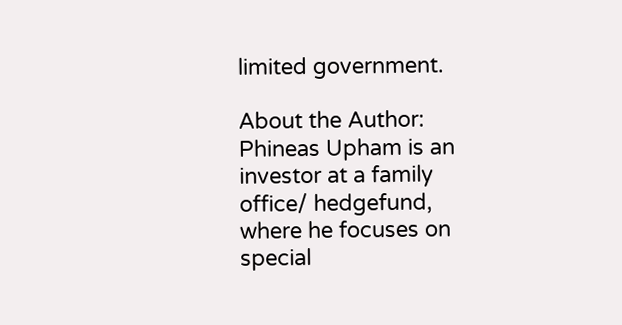limited government.

About the Author: Phineas Upham is an investor at a family office/ hedgefund, where he focuses on special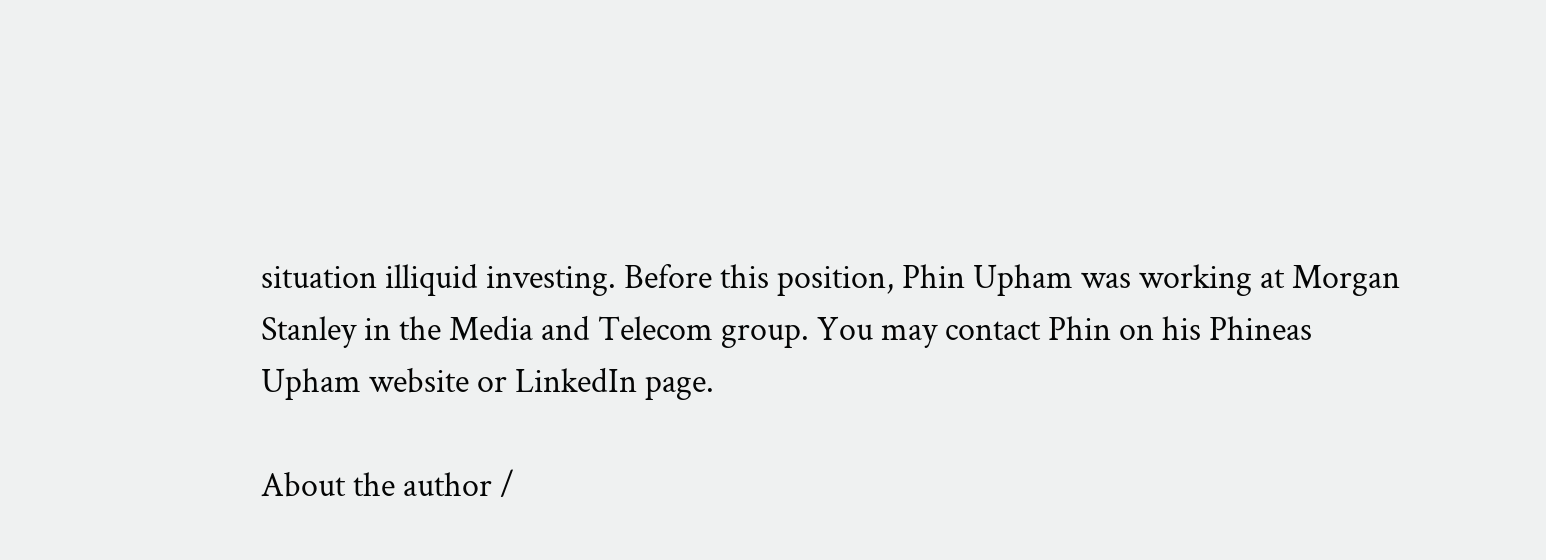situation illiquid investing. Before this position, Phin Upham was working at Morgan Stanley in the Media and Telecom group. You may contact Phin on his Phineas Upham website or LinkedIn page.

About the author /